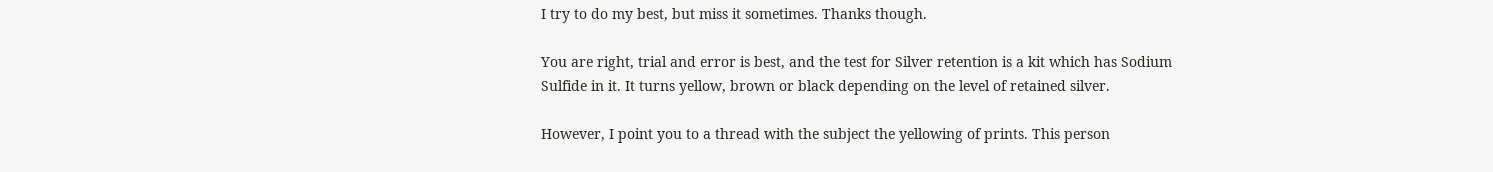I try to do my best, but miss it sometimes. Thanks though.

You are right, trial and error is best, and the test for Silver retention is a kit which has Sodium Sulfide in it. It turns yellow, brown or black depending on the level of retained silver.

However, I point you to a thread with the subject the yellowing of prints. This person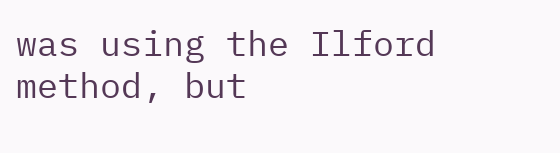was using the Ilford method, but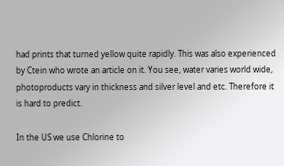had prints that turned yellow quite rapidly. This was also experienced by Ctein who wrote an article on it. You see, water varies world wide, photoproducts vary in thickness and silver level and etc. Therefore it is hard to predict.

In the US we use Chlorine to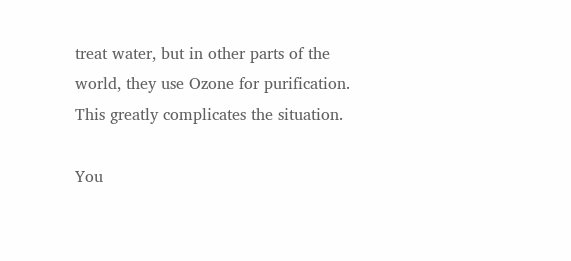treat water, but in other parts of the world, they use Ozone for purification. This greatly complicates the situation.

You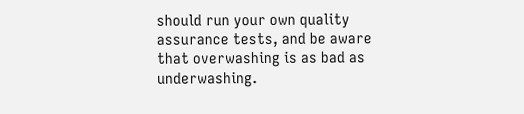should run your own quality assurance tests, and be aware that overwashing is as bad as underwashing.